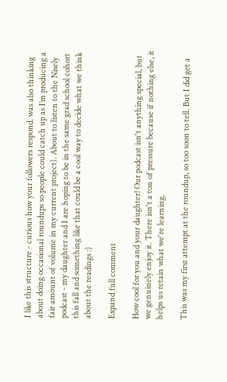I like this structure - curious how your followers respond. was also thinking about doing occasional roundups so people could catch up as I’m producing a fair amount of volume in my current project). About to listen to the Nisely podcast - my daughter and I are hoping to be in the same grad school cohort this fall and something like that could be a cool way to decide what we think about the readings :)

Expand full comment

How cool for you and your daughter! Our podcast isn't anything special, but we genuinely enjoy it. There isn't a ton of pressure because if nothing else, it helps us retain what we're learning.

This was my first attempt at the roundup, so too soon to tell. But I did get a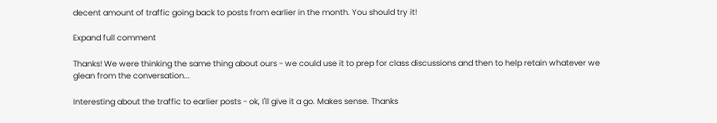decent amount of traffic going back to posts from earlier in the month. You should try it!

Expand full comment

Thanks! We were thinking the same thing about ours - we could use it to prep for class discussions and then to help retain whatever we glean from the conversation...

Interesting about the traffic to earlier posts - ok, I'll give it a go. Makes sense. Thanks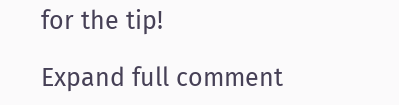for the tip!

Expand full comment